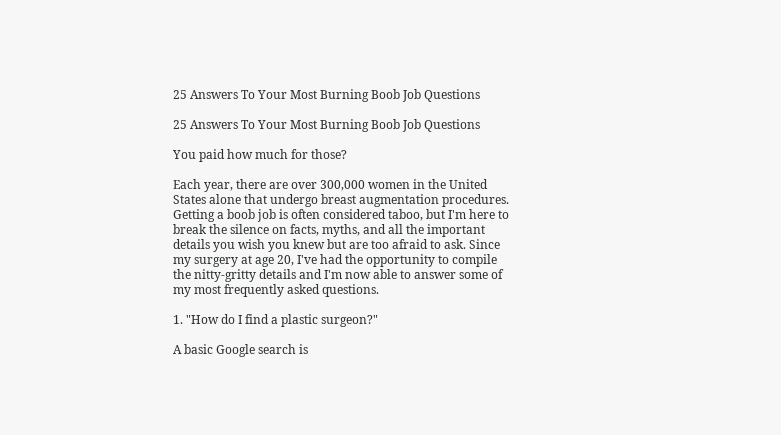25 Answers To Your Most Burning Boob Job Questions

25 Answers To Your Most Burning Boob Job Questions

You paid how much for those?

Each year, there are over 300,000 women in the United States alone that undergo breast augmentation procedures. Getting a boob job is often considered taboo, but I'm here to break the silence on facts, myths, and all the important details you wish you knew but are too afraid to ask. Since my surgery at age 20, I've had the opportunity to compile the nitty-gritty details and I'm now able to answer some of my most frequently asked questions.

1. "How do I find a plastic surgeon?"

A basic Google search is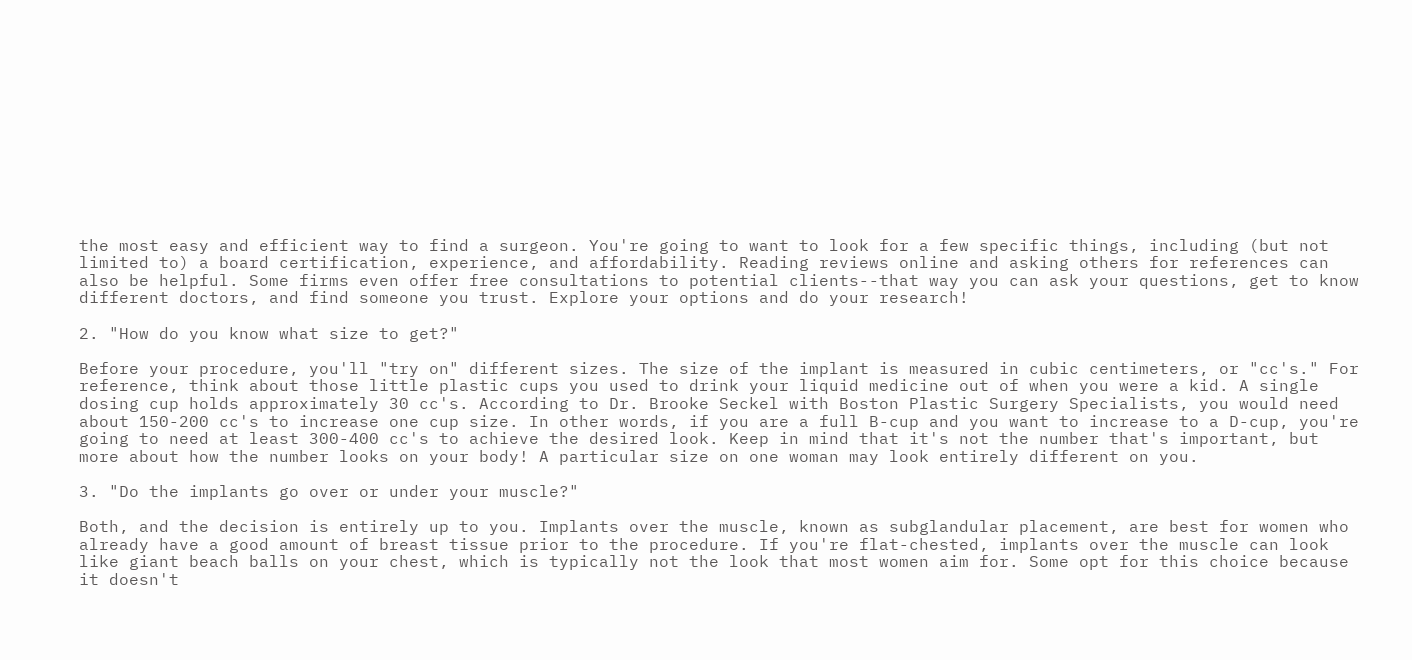the most easy and efficient way to find a surgeon. You're going to want to look for a few specific things, including (but not limited to) a board certification, experience, and affordability. Reading reviews online and asking others for references can also be helpful. Some firms even offer free consultations to potential clients--that way you can ask your questions, get to know different doctors, and find someone you trust. Explore your options and do your research!

2. "How do you know what size to get?"

Before your procedure, you'll "try on" different sizes. The size of the implant is measured in cubic centimeters, or "cc's." For reference, think about those little plastic cups you used to drink your liquid medicine out of when you were a kid. A single dosing cup holds approximately 30 cc's. According to Dr. Brooke Seckel with Boston Plastic Surgery Specialists, you would need about 150-200 cc's to increase one cup size. In other words, if you are a full B-cup and you want to increase to a D-cup, you're going to need at least 300-400 cc's to achieve the desired look. Keep in mind that it's not the number that's important, but more about how the number looks on your body! A particular size on one woman may look entirely different on you.

3. "Do the implants go over or under your muscle?"

Both, and the decision is entirely up to you. Implants over the muscle, known as subglandular placement, are best for women who already have a good amount of breast tissue prior to the procedure. If you're flat-chested, implants over the muscle can look like giant beach balls on your chest, which is typically not the look that most women aim for. Some opt for this choice because it doesn't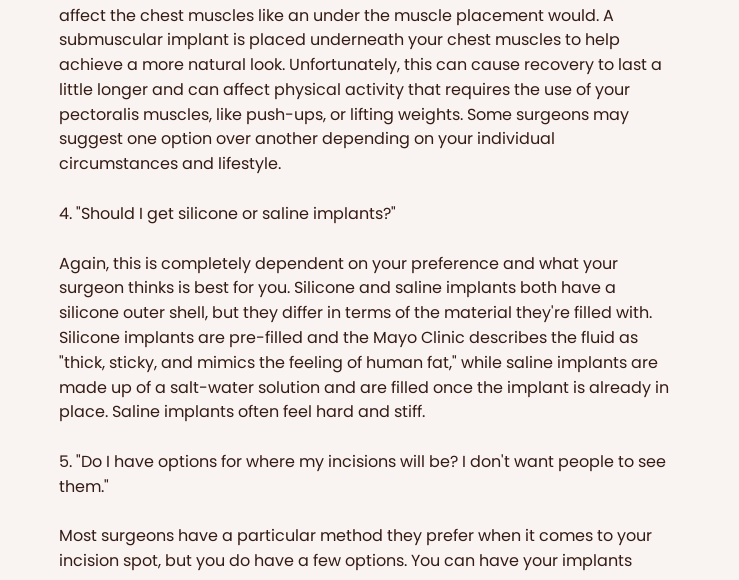affect the chest muscles like an under the muscle placement would. A submuscular implant is placed underneath your chest muscles to help achieve a more natural look. Unfortunately, this can cause recovery to last a little longer and can affect physical activity that requires the use of your pectoralis muscles, like push-ups, or lifting weights. Some surgeons may suggest one option over another depending on your individual circumstances and lifestyle.

4. "Should I get silicone or saline implants?"

Again, this is completely dependent on your preference and what your surgeon thinks is best for you. Silicone and saline implants both have a silicone outer shell, but they differ in terms of the material they're filled with. Silicone implants are pre-filled and the Mayo Clinic describes the fluid as "thick, sticky, and mimics the feeling of human fat," while saline implants are made up of a salt-water solution and are filled once the implant is already in place. Saline implants often feel hard and stiff.

5. "Do I have options for where my incisions will be? I don't want people to see them."

Most surgeons have a particular method they prefer when it comes to your incision spot, but you do have a few options. You can have your implants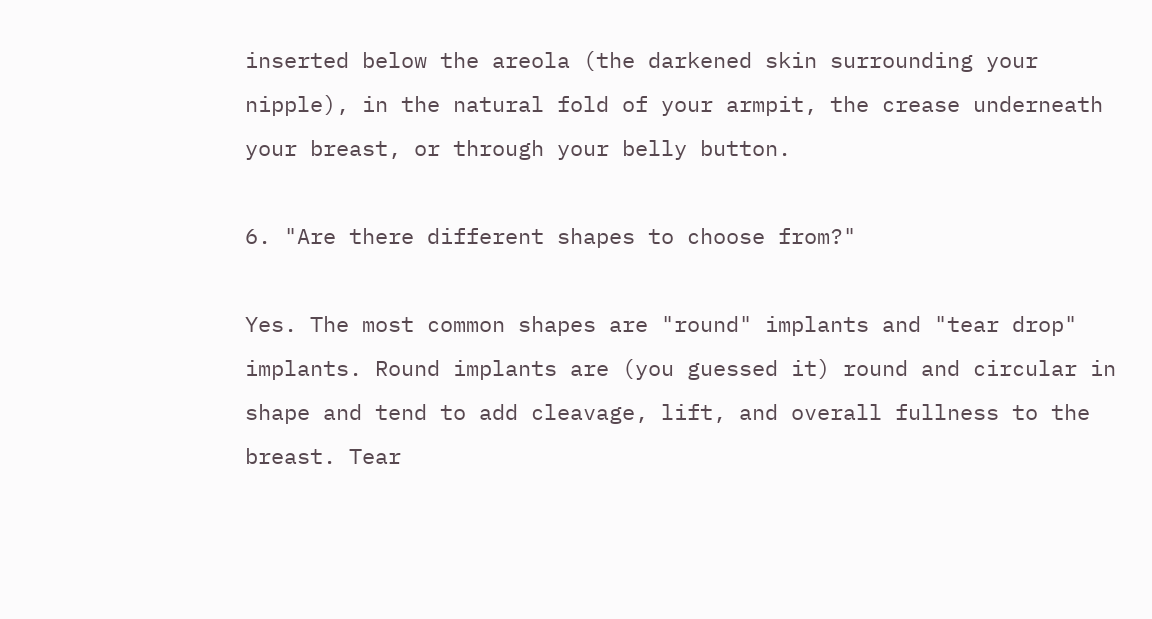inserted below the areola (the darkened skin surrounding your nipple), in the natural fold of your armpit, the crease underneath your breast, or through your belly button.

6. "Are there different shapes to choose from?"

Yes. The most common shapes are "round" implants and "tear drop" implants. Round implants are (you guessed it) round and circular in shape and tend to add cleavage, lift, and overall fullness to the breast. Tear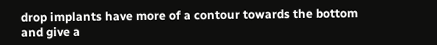drop implants have more of a contour towards the bottom and give a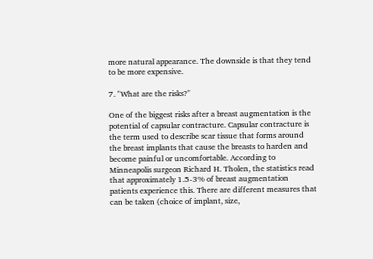more natural appearance. The downside is that they tend to be more expensive.

7. "What are the risks?"

One of the biggest risks after a breast augmentation is the potential of capsular contracture. Capsular contracture is the term used to describe scar tissue that forms around the breast implants that cause the breasts to harden and become painful or uncomfortable. According to Minneapolis surgeon Richard H. Tholen, the statistics read that approximately 1.5-3% of breast augmentation patients experience this. There are different measures that can be taken (choice of implant, size,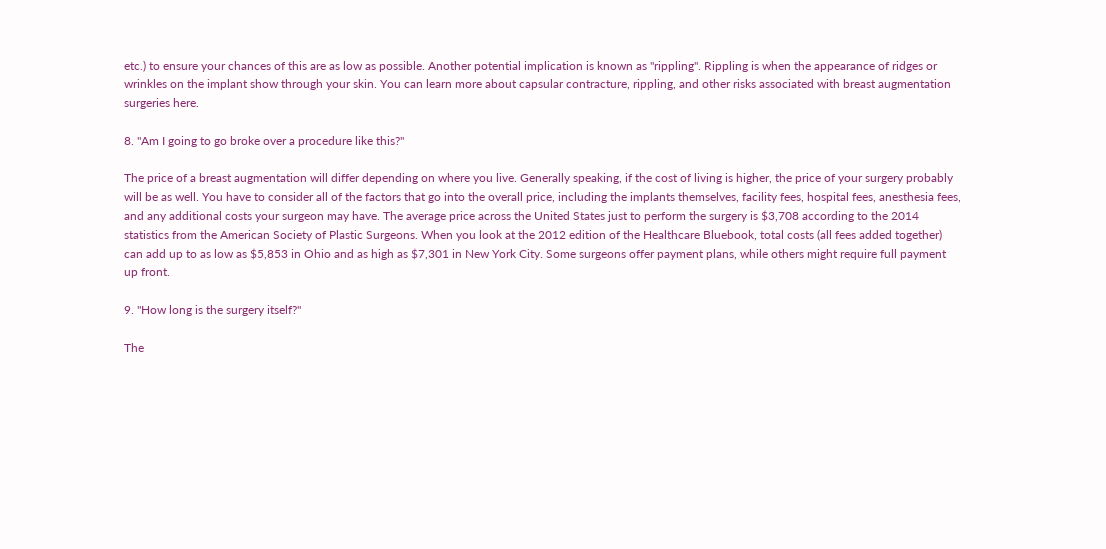etc.) to ensure your chances of this are as low as possible. Another potential implication is known as "rippling". Rippling is when the appearance of ridges or wrinkles on the implant show through your skin. You can learn more about capsular contracture, rippling, and other risks associated with breast augmentation surgeries here.

8. "Am I going to go broke over a procedure like this?"

The price of a breast augmentation will differ depending on where you live. Generally speaking, if the cost of living is higher, the price of your surgery probably will be as well. You have to consider all of the factors that go into the overall price, including the implants themselves, facility fees, hospital fees, anesthesia fees, and any additional costs your surgeon may have. The average price across the United States just to perform the surgery is $3,708 according to the 2014 statistics from the American Society of Plastic Surgeons. When you look at the 2012 edition of the Healthcare Bluebook, total costs (all fees added together) can add up to as low as $5,853 in Ohio and as high as $7,301 in New York City. Some surgeons offer payment plans, while others might require full payment up front.

9. "How long is the surgery itself?"

The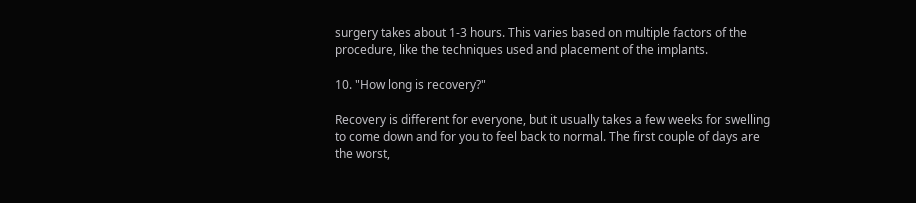surgery takes about 1-3 hours. This varies based on multiple factors of the procedure, like the techniques used and placement of the implants.

10. "How long is recovery?"

Recovery is different for everyone, but it usually takes a few weeks for swelling to come down and for you to feel back to normal. The first couple of days are the worst,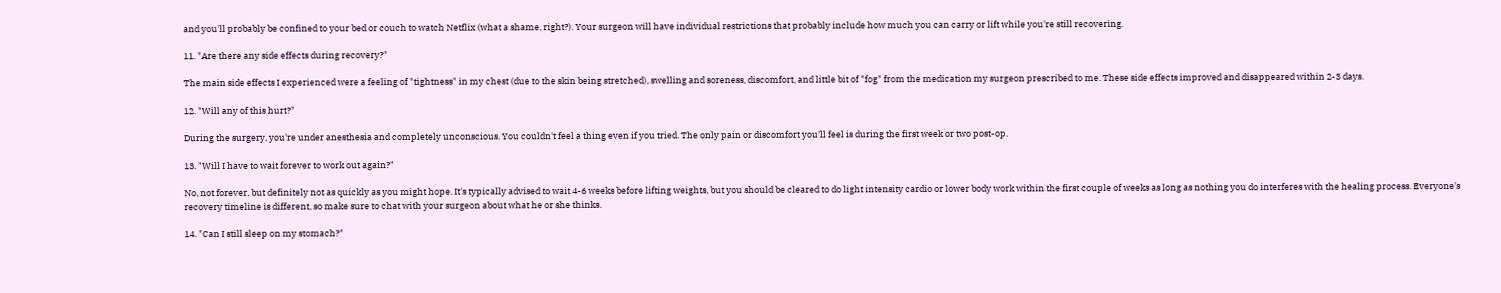and you'll probably be confined to your bed or couch to watch Netflix (what a shame, right?). Your surgeon will have individual restrictions that probably include how much you can carry or lift while you're still recovering.

11. "Are there any side effects during recovery?"

The main side effects I experienced were a feeling of "tightness" in my chest (due to the skin being stretched), swelling and soreness, discomfort, and little bit of "fog" from the medication my surgeon prescribed to me. These side effects improved and disappeared within 2-3 days.

12. "Will any of this hurt?"

During the surgery, you're under anesthesia and completely unconscious. You couldn't feel a thing even if you tried. The only pain or discomfort you'll feel is during the first week or two post-op.

13. "Will I have to wait forever to work out again?"

No, not forever, but definitely not as quickly as you might hope. It's typically advised to wait 4-6 weeks before lifting weights, but you should be cleared to do light intensity cardio or lower body work within the first couple of weeks as long as nothing you do interferes with the healing process. Everyone's recovery timeline is different, so make sure to chat with your surgeon about what he or she thinks.

14. "Can I still sleep on my stomach?"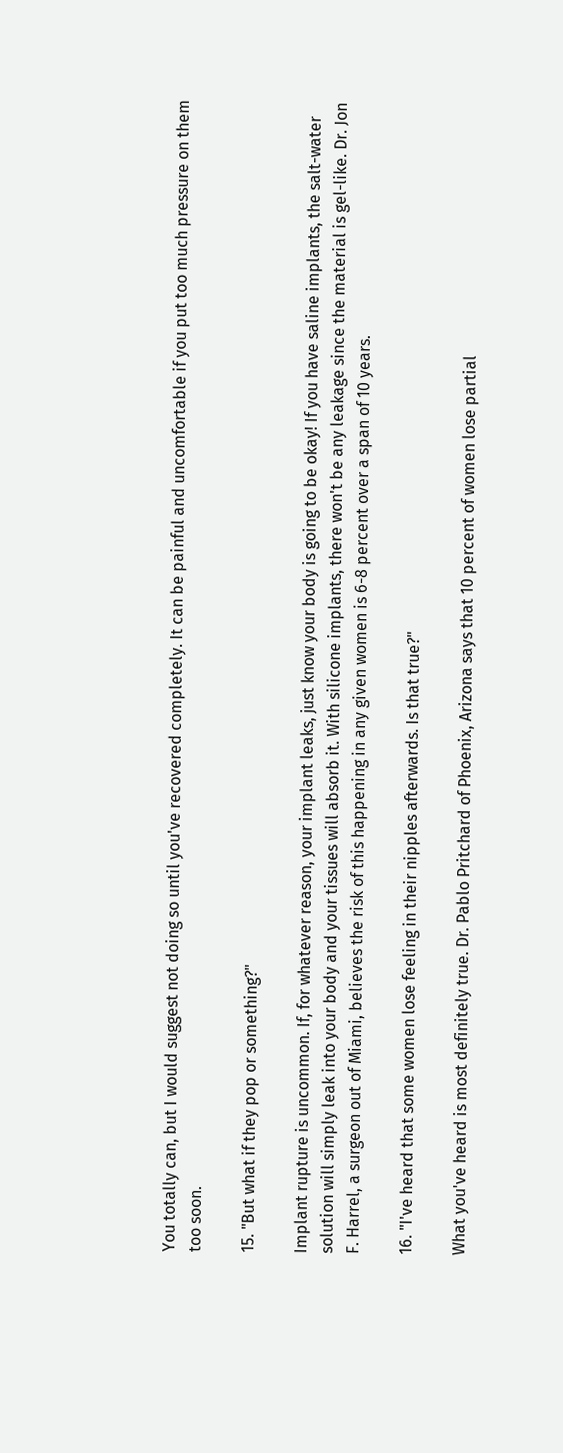You totally can, but I would suggest not doing so until you've recovered completely. It can be painful and uncomfortable if you put too much pressure on them too soon.

15. "But what if they pop or something?"

Implant rupture is uncommon. If, for whatever reason, your implant leaks, just know your body is going to be okay! If you have saline implants, the salt-water solution will simply leak into your body and your tissues will absorb it. With silicone implants, there won't be any leakage since the material is gel-like. Dr. Jon F. Harrel, a surgeon out of Miami, believes the risk of this happening in any given women is 6-8 percent over a span of 10 years.

16. "I've heard that some women lose feeling in their nipples afterwards. Is that true?"

What you've heard is most definitely true. Dr. Pablo Pritchard of Phoenix, Arizona says that 10 percent of women lose partial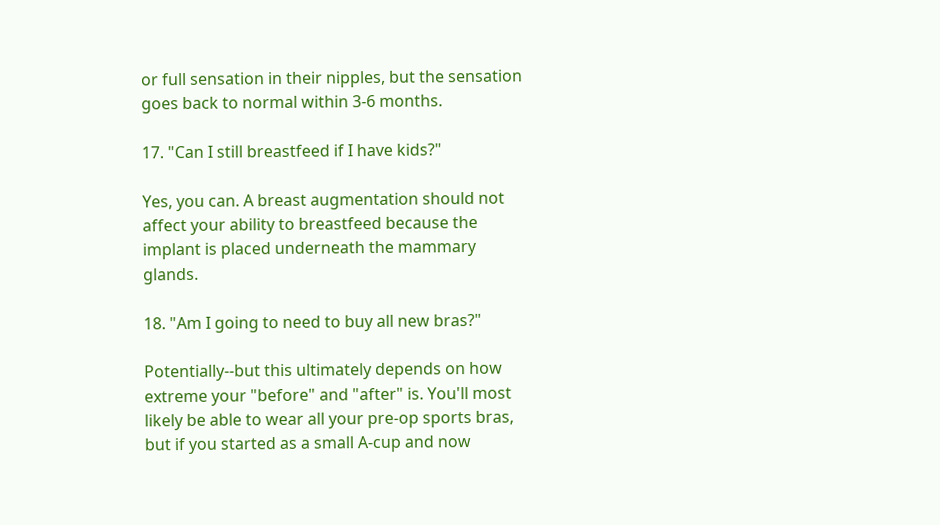or full sensation in their nipples, but the sensation goes back to normal within 3-6 months.

17. "Can I still breastfeed if I have kids?"

Yes, you can. A breast augmentation should not affect your ability to breastfeed because the implant is placed underneath the mammary glands.

18. "Am I going to need to buy all new bras?"

Potentially--but this ultimately depends on how extreme your "before" and "after" is. You'll most likely be able to wear all your pre-op sports bras, but if you started as a small A-cup and now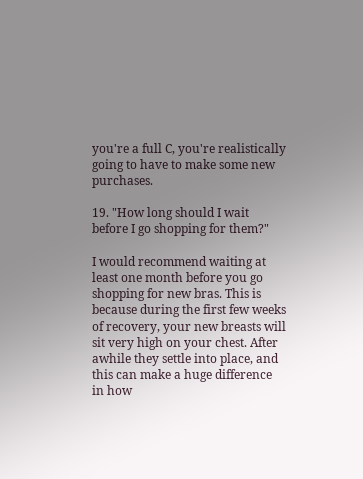you're a full C, you're realistically going to have to make some new purchases.

19. "How long should I wait before I go shopping for them?"

I would recommend waiting at least one month before you go shopping for new bras. This is because during the first few weeks of recovery, your new breasts will sit very high on your chest. After awhile they settle into place, and this can make a huge difference in how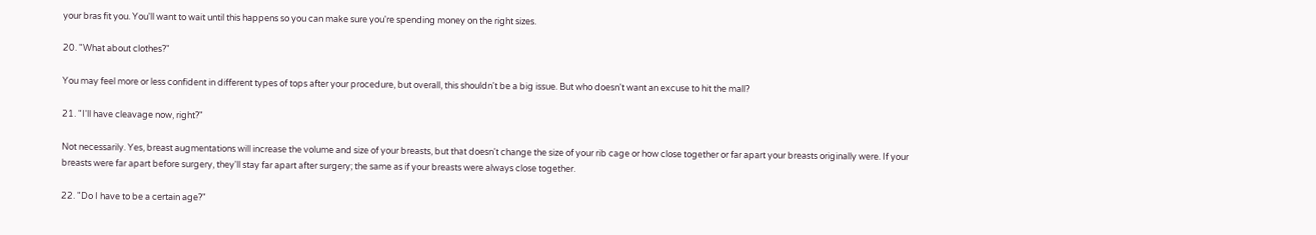your bras fit you. You'll want to wait until this happens so you can make sure you're spending money on the right sizes.

20. "What about clothes?"

You may feel more or less confident in different types of tops after your procedure, but overall, this shouldn't be a big issue. But who doesn't want an excuse to hit the mall?

21. "I'll have cleavage now, right?"

Not necessarily. Yes, breast augmentations will increase the volume and size of your breasts, but that doesn't change the size of your rib cage or how close together or far apart your breasts originally were. If your breasts were far apart before surgery, they'll stay far apart after surgery; the same as if your breasts were always close together.

22. "Do I have to be a certain age?"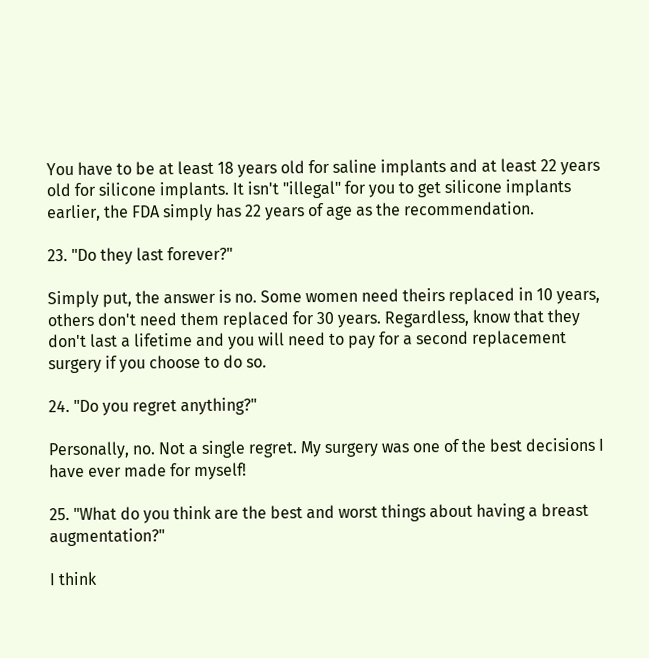You have to be at least 18 years old for saline implants and at least 22 years old for silicone implants. It isn't "illegal" for you to get silicone implants earlier, the FDA simply has 22 years of age as the recommendation.

23. "Do they last forever?"

Simply put, the answer is no. Some women need theirs replaced in 10 years, others don't need them replaced for 30 years. Regardless, know that they don't last a lifetime and you will need to pay for a second replacement surgery if you choose to do so.

24. "Do you regret anything?"

Personally, no. Not a single regret. My surgery was one of the best decisions I have ever made for myself!

25. "What do you think are the best and worst things about having a breast augmentation?"

I think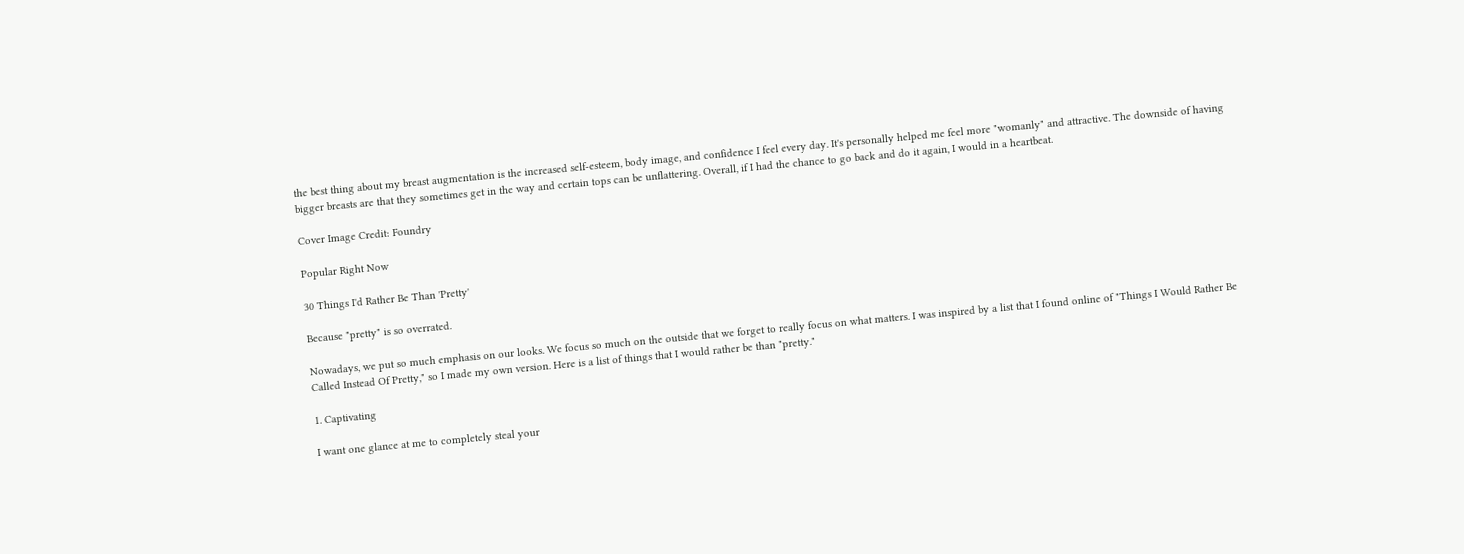the best thing about my breast augmentation is the increased self-esteem, body image, and confidence I feel every day. It's personally helped me feel more "womanly" and attractive. The downside of having bigger breasts are that they sometimes get in the way and certain tops can be unflattering. Overall, if I had the chance to go back and do it again, I would in a heartbeat.

Cover Image Credit: Foundry

Popular Right Now

30 Things I'd Rather Be Than 'Pretty'

Because "pretty" is so overrated.

Nowadays, we put so much emphasis on our looks. We focus so much on the outside that we forget to really focus on what matters. I was inspired by a list that I found online of "Things I Would Rather Be Called Instead Of Pretty," so I made my own version. Here is a list of things that I would rather be than "pretty."

1. Captivating

I want one glance at me to completely steal your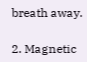breath away.

2. Magnetic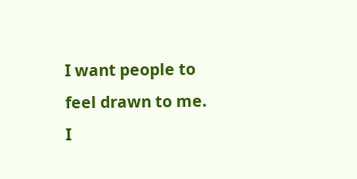I want people to feel drawn to me. I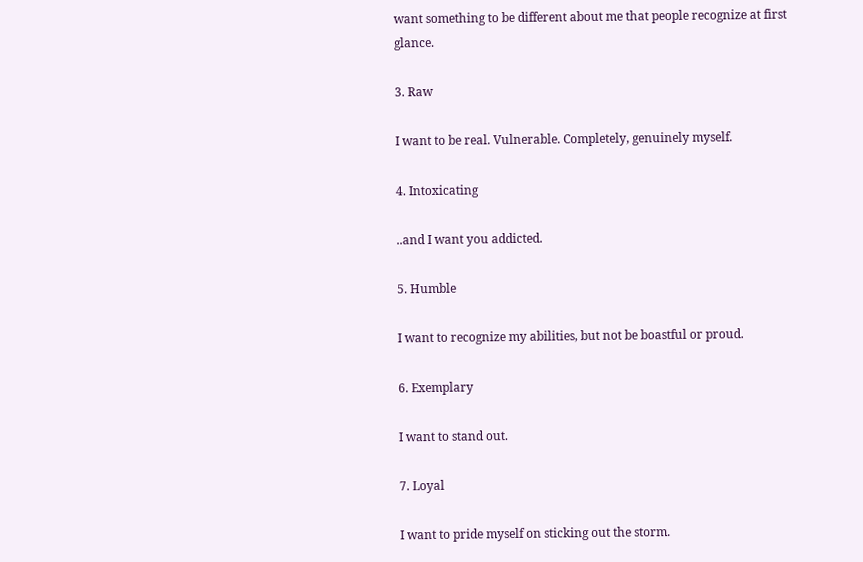want something to be different about me that people recognize at first glance.

3. Raw

I want to be real. Vulnerable. Completely, genuinely myself.

4. Intoxicating

..and I want you addicted.

5. Humble

I want to recognize my abilities, but not be boastful or proud.

6. Exemplary

I want to stand out.

7. Loyal

I want to pride myself on sticking out the storm.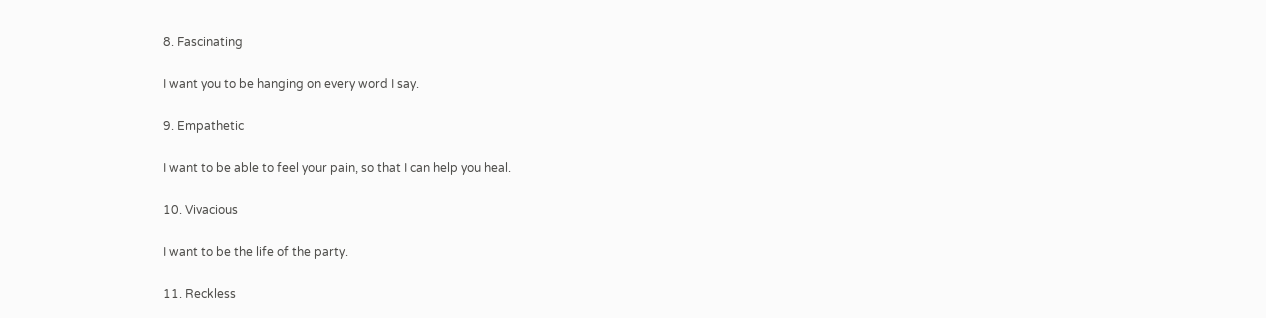8. Fascinating

I want you to be hanging on every word I say.

9. Empathetic

I want to be able to feel your pain, so that I can help you heal.

10. Vivacious

I want to be the life of the party.

11. Reckless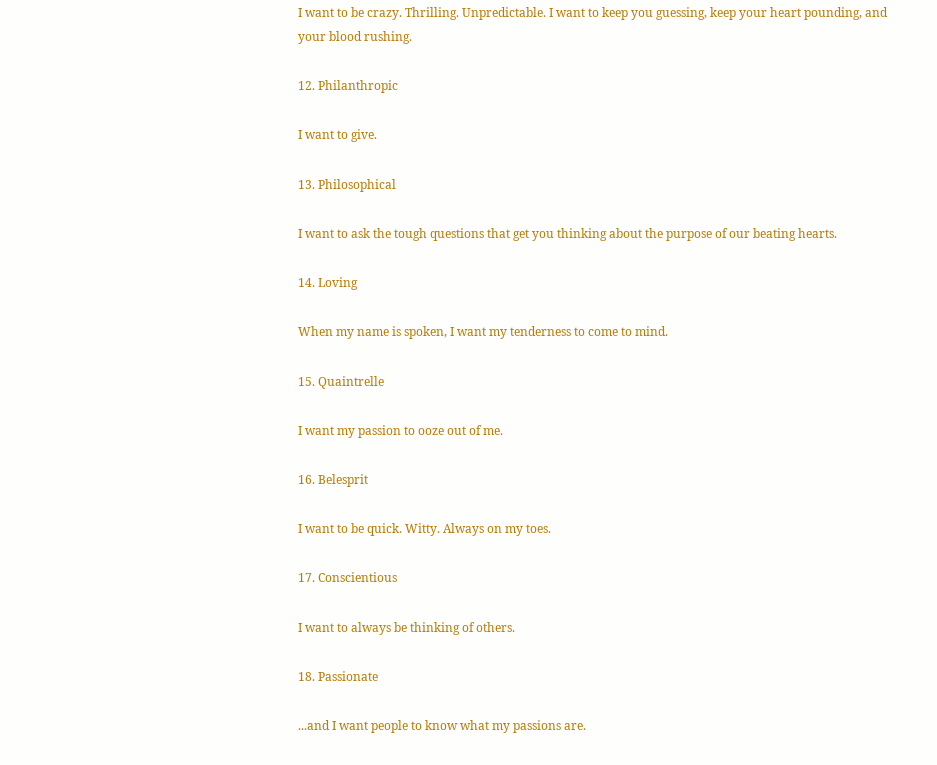I want to be crazy. Thrilling. Unpredictable. I want to keep you guessing, keep your heart pounding, and your blood rushing.

12. Philanthropic

I want to give.

13. Philosophical

I want to ask the tough questions that get you thinking about the purpose of our beating hearts.

14. Loving

When my name is spoken, I want my tenderness to come to mind.

15. Quaintrelle

I want my passion to ooze out of me.

16. Belesprit

I want to be quick. Witty. Always on my toes.

17. Conscientious

I want to always be thinking of others.

18. Passionate

...and I want people to know what my passions are.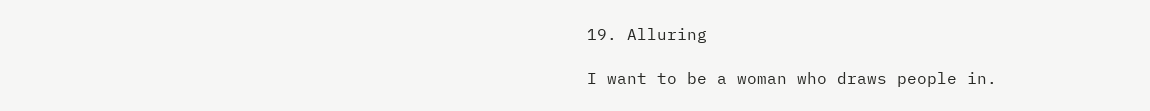19. Alluring

I want to be a woman who draws people in.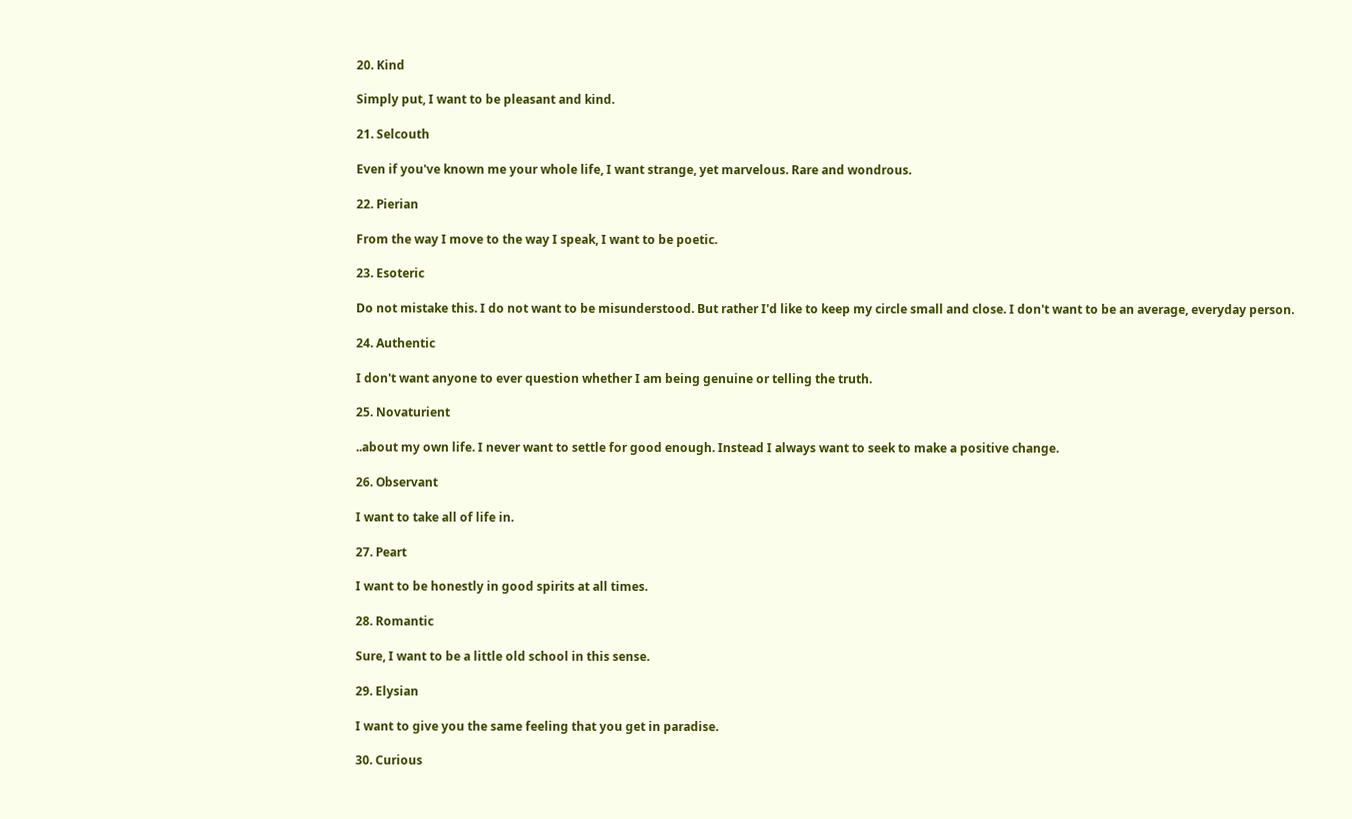20. Kind

Simply put, I want to be pleasant and kind.

21. Selcouth

Even if you've known me your whole life, I want strange, yet marvelous. Rare and wondrous.

22. Pierian

From the way I move to the way I speak, I want to be poetic.

23. Esoteric

Do not mistake this. I do not want to be misunderstood. But rather I'd like to keep my circle small and close. I don't want to be an average, everyday person.

24. Authentic

I don't want anyone to ever question whether I am being genuine or telling the truth.

25. Novaturient

..about my own life. I never want to settle for good enough. Instead I always want to seek to make a positive change.

26. Observant

I want to take all of life in.

27. Peart

I want to be honestly in good spirits at all times.

28. Romantic

Sure, I want to be a little old school in this sense.

29. Elysian

I want to give you the same feeling that you get in paradise.

30. Curious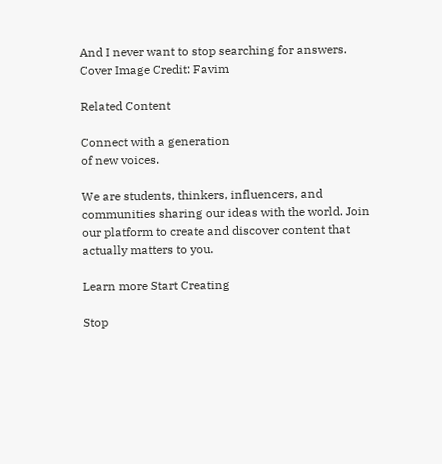And I never want to stop searching for answers.
Cover Image Credit: Favim

Related Content

Connect with a generation
of new voices.

We are students, thinkers, influencers, and communities sharing our ideas with the world. Join our platform to create and discover content that actually matters to you.

Learn more Start Creating

Stop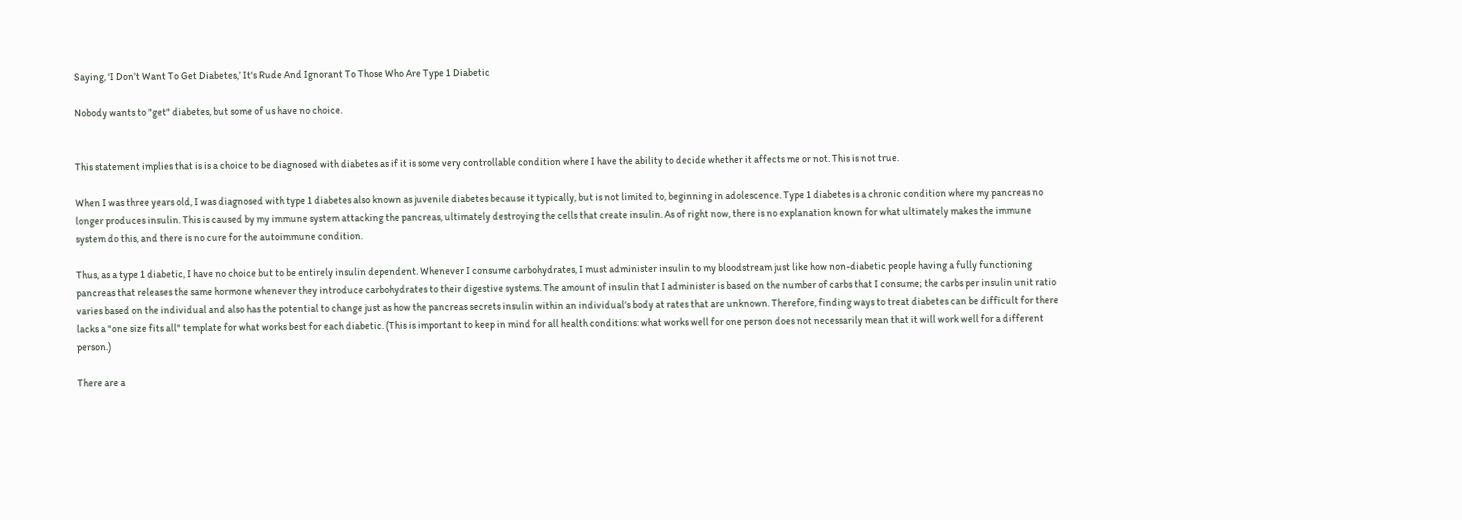Saying, 'I Don’t Want To Get Diabetes,’ It's Rude And Ignorant To Those Who Are Type 1 Diabetic

Nobody wants to "get" diabetes, but some of us have no choice.


This statement implies that is is a choice to be diagnosed with diabetes as if it is some very controllable condition where I have the ability to decide whether it affects me or not. This is not true.

When I was three years old, I was diagnosed with type 1 diabetes also known as juvenile diabetes because it typically, but is not limited to, beginning in adolescence. Type 1 diabetes is a chronic condition where my pancreas no longer produces insulin. This is caused by my immune system attacking the pancreas, ultimately destroying the cells that create insulin. As of right now, there is no explanation known for what ultimately makes the immune system do this, and there is no cure for the autoimmune condition.

Thus, as a type 1 diabetic, I have no choice but to be entirely insulin dependent. Whenever I consume carbohydrates, I must administer insulin to my bloodstream just like how non-diabetic people having a fully functioning pancreas that releases the same hormone whenever they introduce carbohydrates to their digestive systems. The amount of insulin that I administer is based on the number of carbs that I consume; the carbs per insulin unit ratio varies based on the individual and also has the potential to change just as how the pancreas secrets insulin within an individual's body at rates that are unknown. Therefore, finding ways to treat diabetes can be difficult for there lacks a "one size fits all" template for what works best for each diabetic. (This is important to keep in mind for all health conditions: what works well for one person does not necessarily mean that it will work well for a different person.)

There are a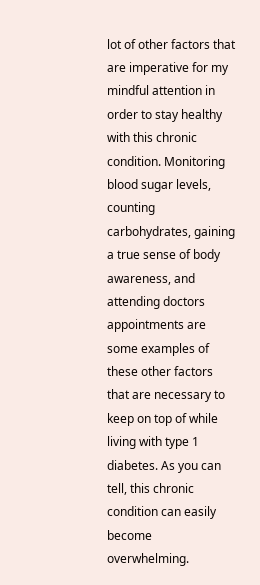lot of other factors that are imperative for my mindful attention in order to stay healthy with this chronic condition. Monitoring blood sugar levels, counting carbohydrates, gaining a true sense of body awareness, and attending doctors appointments are some examples of these other factors that are necessary to keep on top of while living with type 1 diabetes. As you can tell, this chronic condition can easily become overwhelming.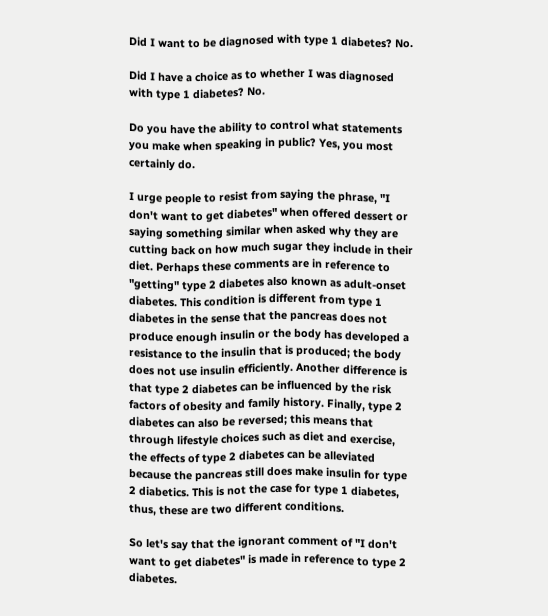Did I want to be diagnosed with type 1 diabetes? No.

Did I have a choice as to whether I was diagnosed with type 1 diabetes? No.

Do you have the ability to control what statements you make when speaking in public? Yes, you most certainly do.

I urge people to resist from saying the phrase, "I don't want to get diabetes" when offered dessert or saying something similar when asked why they are cutting back on how much sugar they include in their diet. Perhaps these comments are in reference to "getting" type 2 diabetes also known as adult-onset diabetes. This condition is different from type 1 diabetes in the sense that the pancreas does not produce enough insulin or the body has developed a resistance to the insulin that is produced; the body does not use insulin efficiently. Another difference is that type 2 diabetes can be influenced by the risk factors of obesity and family history. Finally, type 2 diabetes can also be reversed; this means that through lifestyle choices such as diet and exercise, the effects of type 2 diabetes can be alleviated because the pancreas still does make insulin for type 2 diabetics. This is not the case for type 1 diabetes, thus, these are two different conditions.

So let's say that the ignorant comment of "I don't want to get diabetes" is made in reference to type 2 diabetes.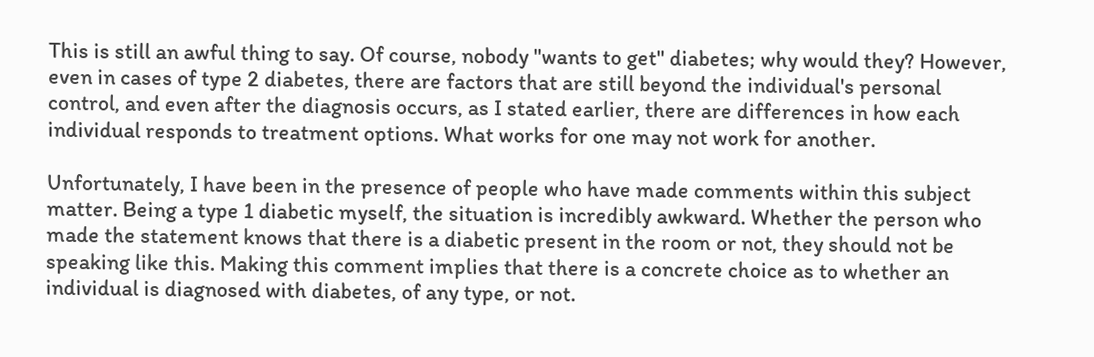This is still an awful thing to say. Of course, nobody "wants to get" diabetes; why would they? However, even in cases of type 2 diabetes, there are factors that are still beyond the individual's personal control, and even after the diagnosis occurs, as I stated earlier, there are differences in how each individual responds to treatment options. What works for one may not work for another.

Unfortunately, I have been in the presence of people who have made comments within this subject matter. Being a type 1 diabetic myself, the situation is incredibly awkward. Whether the person who made the statement knows that there is a diabetic present in the room or not, they should not be speaking like this. Making this comment implies that there is a concrete choice as to whether an individual is diagnosed with diabetes, of any type, or not.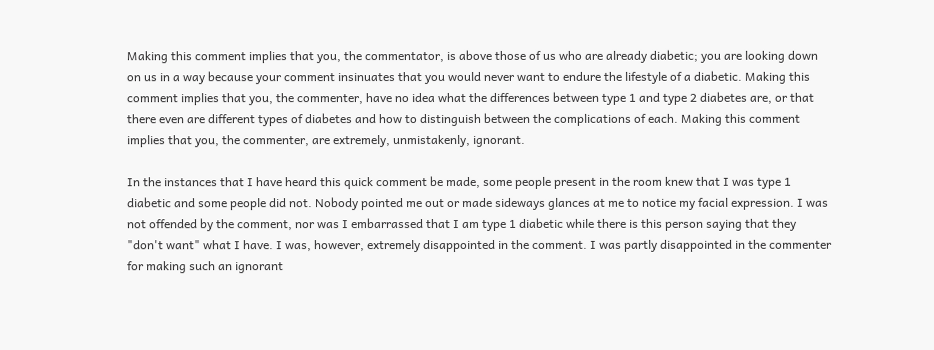Making this comment implies that you, the commentator, is above those of us who are already diabetic; you are looking down on us in a way because your comment insinuates that you would never want to endure the lifestyle of a diabetic. Making this comment implies that you, the commenter, have no idea what the differences between type 1 and type 2 diabetes are, or that there even are different types of diabetes and how to distinguish between the complications of each. Making this comment implies that you, the commenter, are extremely, unmistakenly, ignorant.

In the instances that I have heard this quick comment be made, some people present in the room knew that I was type 1 diabetic and some people did not. Nobody pointed me out or made sideways glances at me to notice my facial expression. I was not offended by the comment, nor was I embarrassed that I am type 1 diabetic while there is this person saying that they "don't want" what I have. I was, however, extremely disappointed in the comment. I was partly disappointed in the commenter for making such an ignorant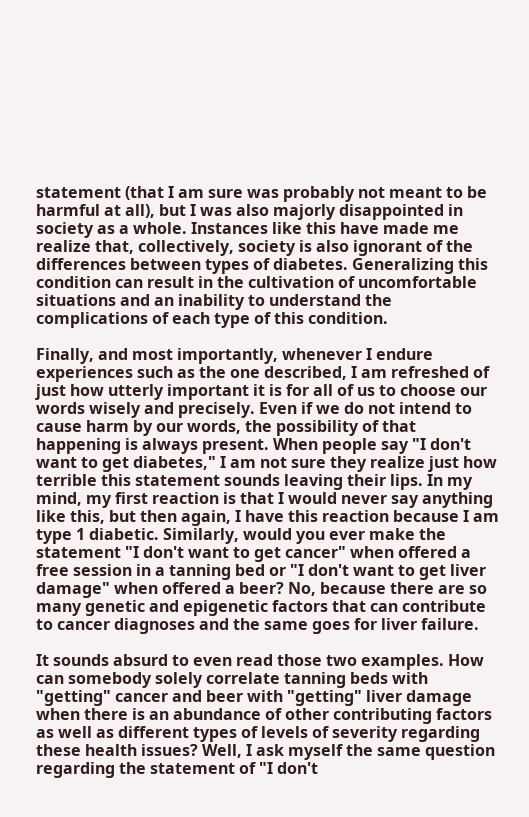statement (that I am sure was probably not meant to be harmful at all), but I was also majorly disappointed in society as a whole. Instances like this have made me realize that, collectively, society is also ignorant of the differences between types of diabetes. Generalizing this condition can result in the cultivation of uncomfortable situations and an inability to understand the complications of each type of this condition.

Finally, and most importantly, whenever I endure experiences such as the one described, I am refreshed of just how utterly important it is for all of us to choose our words wisely and precisely. Even if we do not intend to cause harm by our words, the possibility of that happening is always present. When people say "I don't want to get diabetes," I am not sure they realize just how terrible this statement sounds leaving their lips. In my mind, my first reaction is that I would never say anything like this, but then again, I have this reaction because I am type 1 diabetic. Similarly, would you ever make the statement "I don't want to get cancer" when offered a free session in a tanning bed or "I don't want to get liver damage" when offered a beer? No, because there are so many genetic and epigenetic factors that can contribute to cancer diagnoses and the same goes for liver failure.

It sounds absurd to even read those two examples. How can somebody solely correlate tanning beds with "getting" cancer and beer with "getting" liver damage when there is an abundance of other contributing factors as well as different types of levels of severity regarding these health issues? Well, I ask myself the same question regarding the statement of "I don't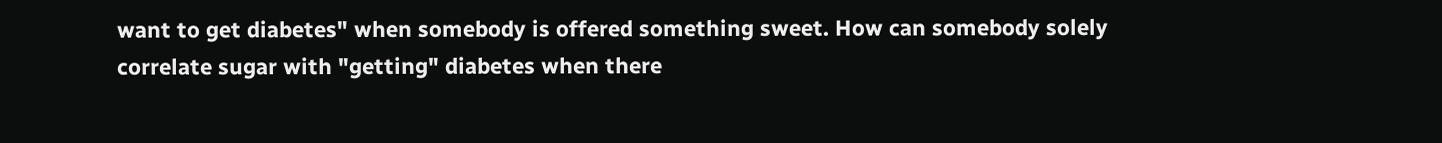want to get diabetes" when somebody is offered something sweet. How can somebody solely correlate sugar with "getting" diabetes when there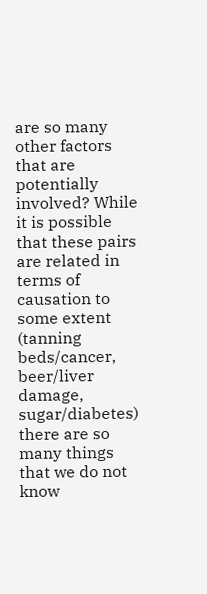are so many other factors that are potentially involved? While it is possible that these pairs are related in terms of causation to some extent (tanning beds/cancer, beer/liver damage, sugar/diabetes) there are so many things that we do not know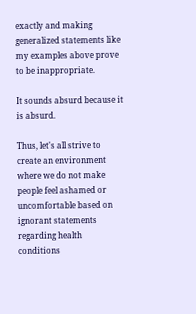exactly and making generalized statements like my examples above prove to be inappropriate.

It sounds absurd because it is absurd.

Thus, let's all strive to create an environment where we do not make people feel ashamed or uncomfortable based on ignorant statements regarding health conditions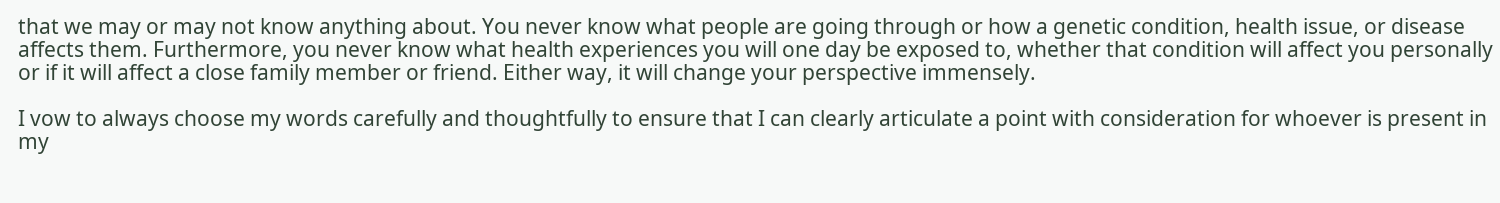that we may or may not know anything about. You never know what people are going through or how a genetic condition, health issue, or disease affects them. Furthermore, you never know what health experiences you will one day be exposed to, whether that condition will affect you personally or if it will affect a close family member or friend. Either way, it will change your perspective immensely.

I vow to always choose my words carefully and thoughtfully to ensure that I can clearly articulate a point with consideration for whoever is present in my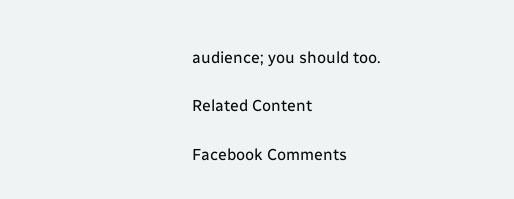audience; you should too.

Related Content

Facebook Comments